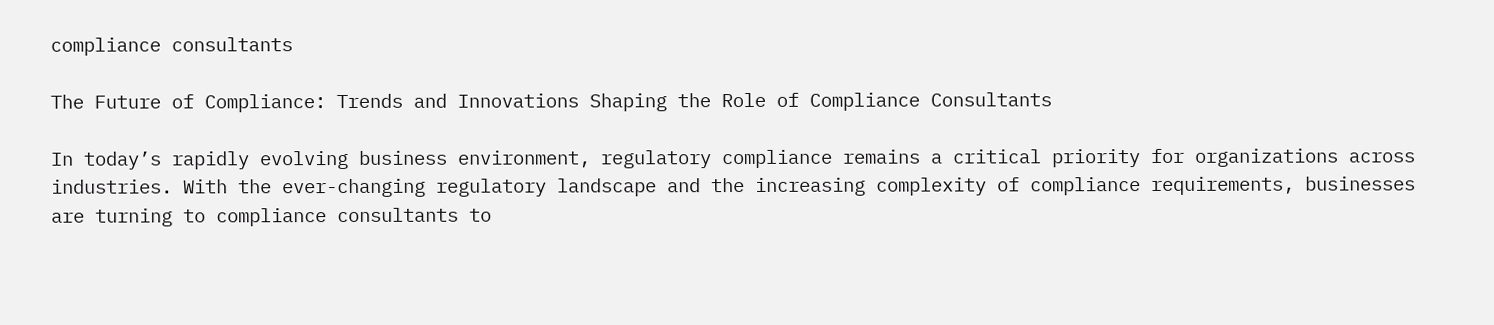compliance consultants

The Future of Compliance: Trends and Innovations Shaping the Role of Compliance Consultants

In today’s rapidly evolving business environment, regulatory compliance remains a critical priority for organizations across industries. With the ever-changing regulatory landscape and the increasing complexity of compliance requirements, businesses are turning to compliance consultants to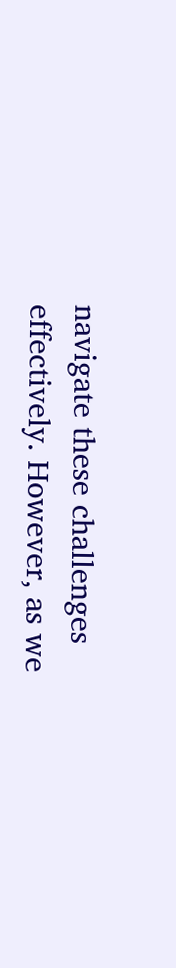navigate these challenges effectively. However, as we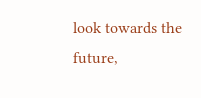look towards the future,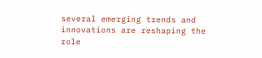several emerging trends and innovations are reshaping the role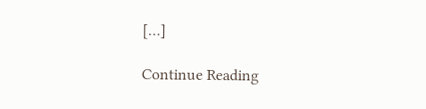[…]

Continue Reading